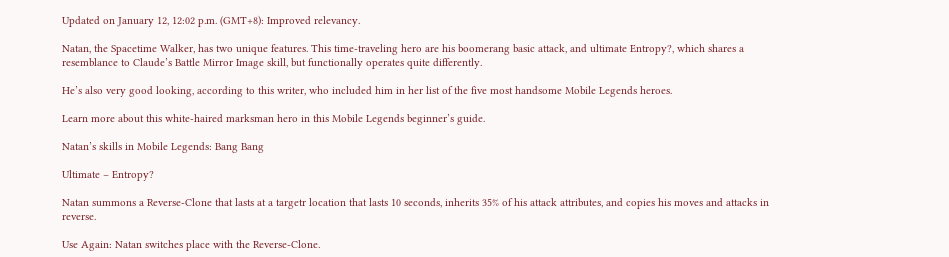Updated on January 12, 12:02 p.m. (GMT+8): Improved relevancy.

Natan, the Spacetime Walker, has two unique features. This time-traveling hero are his boomerang basic attack, and ultimate Entropy?, which shares a resemblance to Claude’s Battle Mirror Image skill, but functionally operates quite differently.

He’s also very good looking, according to this writer, who included him in her list of the five most handsome Mobile Legends heroes.

Learn more about this white-haired marksman hero in this Mobile Legends beginner’s guide.

Natan’s skills in Mobile Legends: Bang Bang

Ultimate – Entropy?

Natan summons a Reverse-Clone that lasts at a targetr location that lasts 10 seconds, inherits 35% of his attack attributes, and copies his moves and attacks in reverse.

Use Again: Natan switches place with the Reverse-Clone.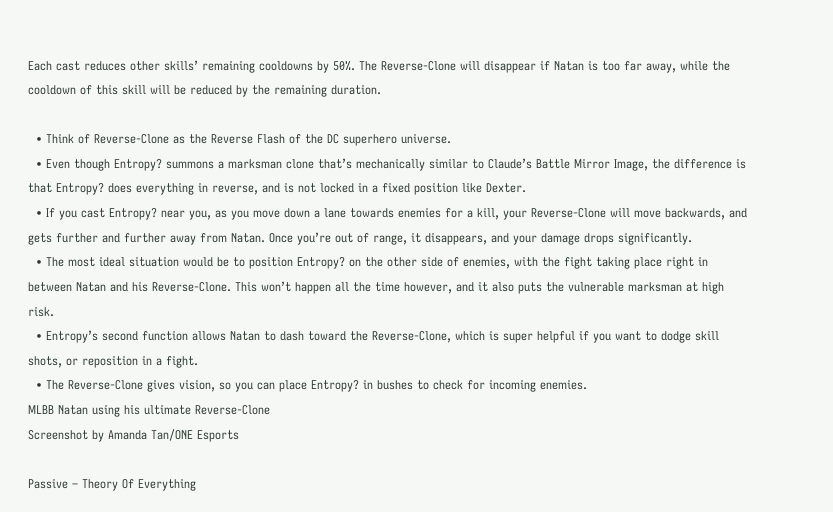Each cast reduces other skills’ remaining cooldowns by 50%. The Reverse-Clone will disappear if Natan is too far away, while the cooldown of this skill will be reduced by the remaining duration.

  • Think of Reverse-Clone as the Reverse Flash of the DC superhero universe.
  • Even though Entropy? summons a marksman clone that’s mechanically similar to Claude’s Battle Mirror Image, the difference is that Entropy? does everything in reverse, and is not locked in a fixed position like Dexter.
  • If you cast Entropy? near you, as you move down a lane towards enemies for a kill, your Reverse-Clone will move backwards, and gets further and further away from Natan. Once you’re out of range, it disappears, and your damage drops significantly.
  • The most ideal situation would be to position Entropy? on the other side of enemies, with the fight taking place right in between Natan and his Reverse-Clone. This won’t happen all the time however, and it also puts the vulnerable marksman at high risk.
  • Entropy’s second function allows Natan to dash toward the Reverse-Clone, which is super helpful if you want to dodge skill shots, or reposition in a fight.
  • The Reverse-Clone gives vision, so you can place Entropy? in bushes to check for incoming enemies.
MLBB Natan using his ultimate Reverse-Clone
Screenshot by Amanda Tan/ONE Esports

Passive – Theory Of Everything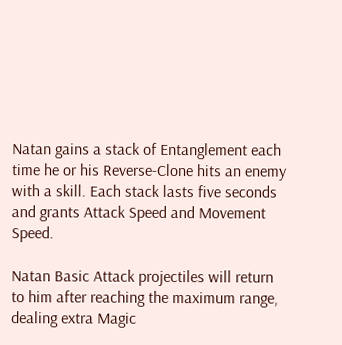Natan gains a stack of Entanglement each time he or his Reverse-Clone hits an enemy with a skill. Each stack lasts five seconds and grants Attack Speed and Movement Speed.

Natan Basic Attack projectiles will return to him after reaching the maximum range, dealing extra Magic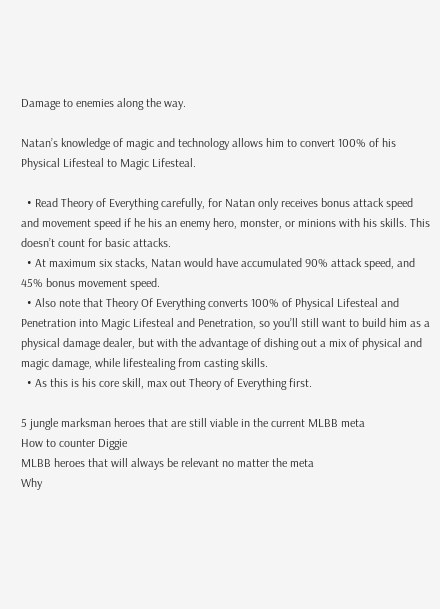Damage to enemies along the way.

Natan’s knowledge of magic and technology allows him to convert 100% of his Physical Lifesteal to Magic Lifesteal.

  • Read Theory of Everything carefully, for Natan only receives bonus attack speed and movement speed if he his an enemy hero, monster, or minions with his skills. This doesn’t count for basic attacks.
  • At maximum six stacks, Natan would have accumulated 90% attack speed, and 45% bonus movement speed.
  • Also note that Theory Of Everything converts 100% of Physical Lifesteal and Penetration into Magic Lifesteal and Penetration, so you’ll still want to build him as a physical damage dealer, but with the advantage of dishing out a mix of physical and magic damage, while lifestealing from casting skills.
  • As this is his core skill, max out Theory of Everything first.

5 jungle marksman heroes that are still viable in the current MLBB meta
How to counter Diggie
MLBB heroes that will always be relevant no matter the meta
Why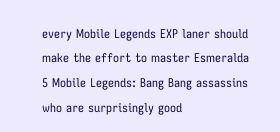every Mobile Legends EXP laner should make the effort to master Esmeralda
5 Mobile Legends: Bang Bang assassins who are surprisingly good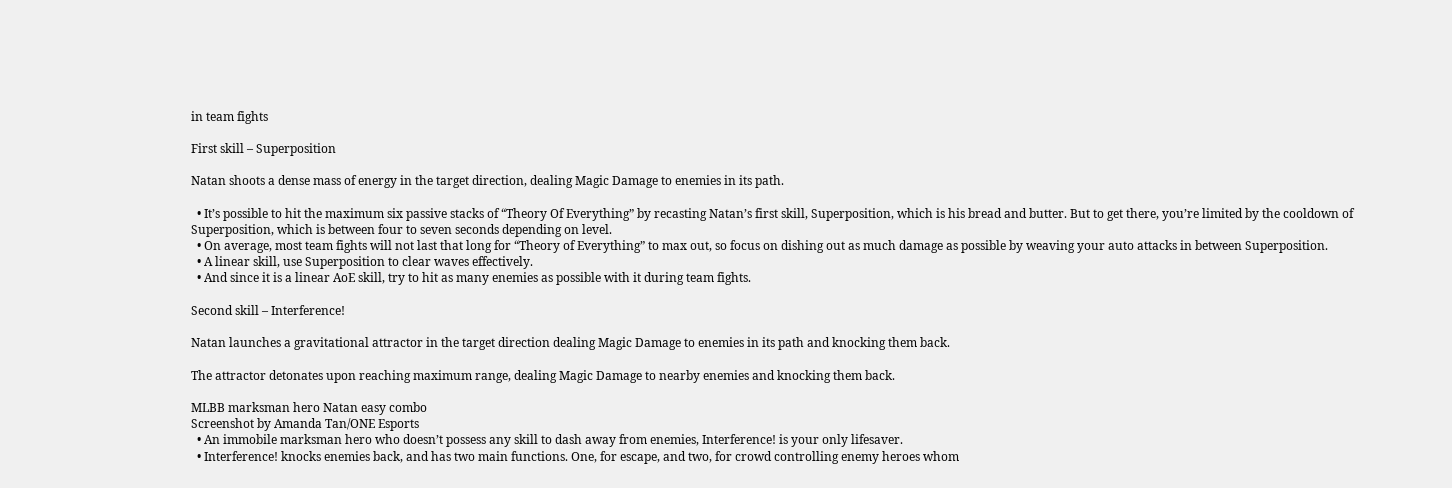in team fights

First skill – Superposition

Natan shoots a dense mass of energy in the target direction, dealing Magic Damage to enemies in its path.

  • It’s possible to hit the maximum six passive stacks of “Theory Of Everything” by recasting Natan’s first skill, Superposition, which is his bread and butter. But to get there, you’re limited by the cooldown of Superposition, which is between four to seven seconds depending on level.
  • On average, most team fights will not last that long for “Theory of Everything” to max out, so focus on dishing out as much damage as possible by weaving your auto attacks in between Superposition.
  • A linear skill, use Superposition to clear waves effectively.
  • And since it is a linear AoE skill, try to hit as many enemies as possible with it during team fights.

Second skill – Interference!

Natan launches a gravitational attractor in the target direction dealing Magic Damage to enemies in its path and knocking them back.

The attractor detonates upon reaching maximum range, dealing Magic Damage to nearby enemies and knocking them back.

MLBB marksman hero Natan easy combo
Screenshot by Amanda Tan/ONE Esports
  • An immobile marksman hero who doesn’t possess any skill to dash away from enemies, Interference! is your only lifesaver.
  • Interference! knocks enemies back, and has two main functions. One, for escape, and two, for crowd controlling enemy heroes whom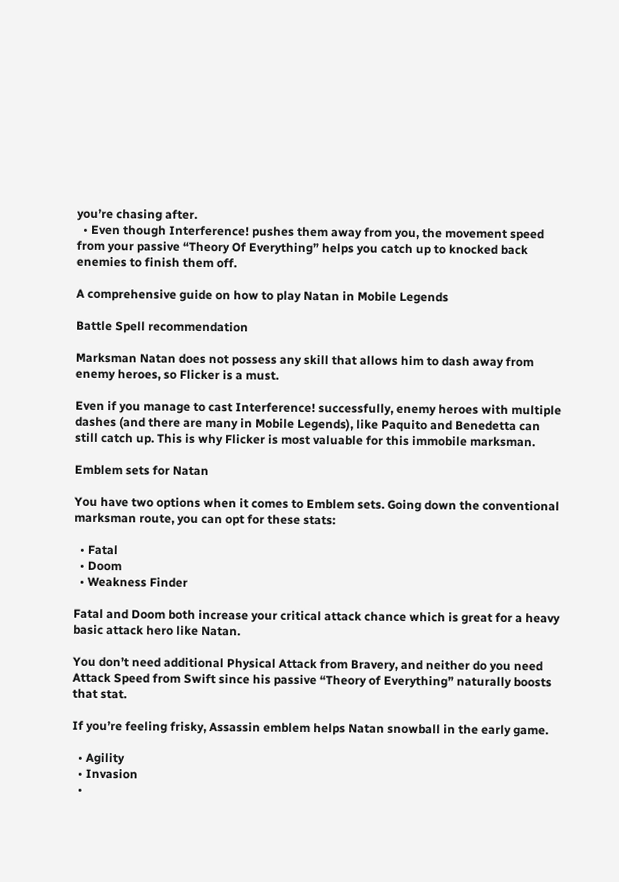you’re chasing after.
  • Even though Interference! pushes them away from you, the movement speed from your passive “Theory Of Everything” helps you catch up to knocked back enemies to finish them off.

A comprehensive guide on how to play Natan in Mobile Legends

Battle Spell recommendation

Marksman Natan does not possess any skill that allows him to dash away from enemy heroes, so Flicker is a must.

Even if you manage to cast Interference! successfully, enemy heroes with multiple dashes (and there are many in Mobile Legends), like Paquito and Benedetta can still catch up. This is why Flicker is most valuable for this immobile marksman.

Emblem sets for Natan

You have two options when it comes to Emblem sets. Going down the conventional marksman route, you can opt for these stats:

  • Fatal
  • Doom
  • Weakness Finder

Fatal and Doom both increase your critical attack chance which is great for a heavy basic attack hero like Natan.

You don’t need additional Physical Attack from Bravery, and neither do you need Attack Speed from Swift since his passive “Theory of Everything” naturally boosts that stat.

If you’re feeling frisky, Assassin emblem helps Natan snowball in the early game.

  • Agility
  • Invasion
  •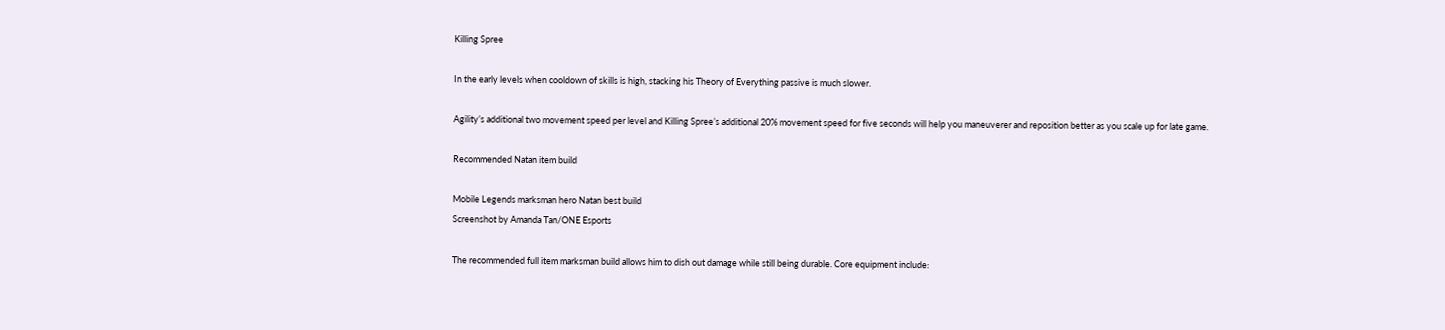Killing Spree

In the early levels when cooldown of skills is high, stacking his Theory of Everything passive is much slower.

Agility’s additional two movement speed per level and Killing Spree’s additional 20% movement speed for five seconds will help you maneuverer and reposition better as you scale up for late game.

Recommended Natan item build

Mobile Legends marksman hero Natan best build
Screenshot by Amanda Tan/ONE Esports

The recommended full item marksman build allows him to dish out damage while still being durable. Core equipment include: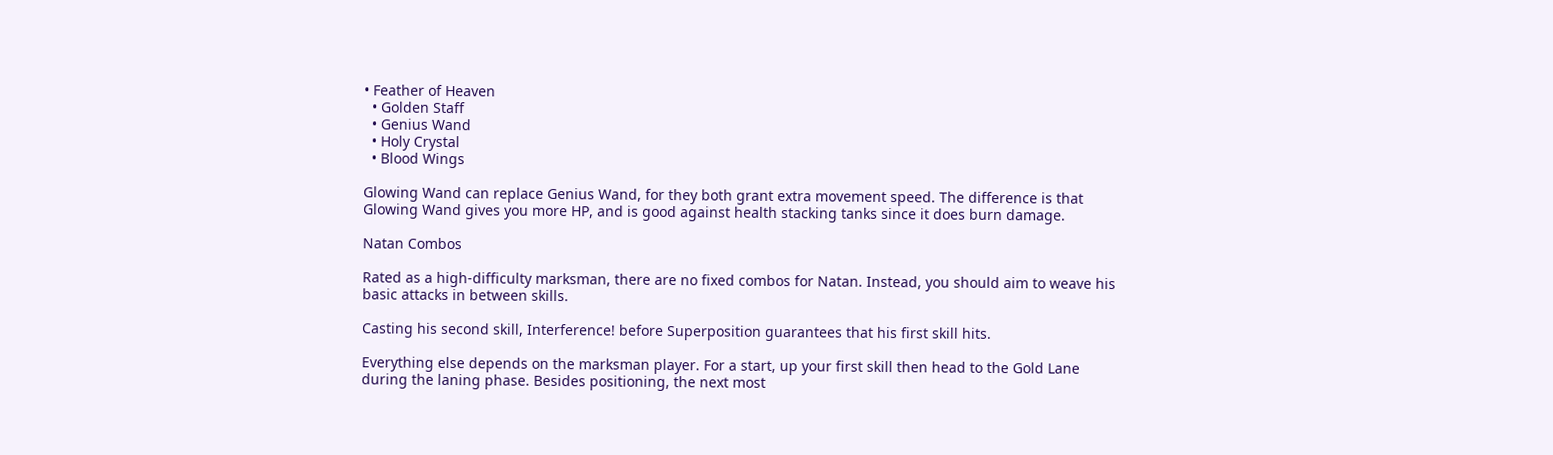• Feather of Heaven
  • Golden Staff
  • Genius Wand
  • Holy Crystal
  • Blood Wings

Glowing Wand can replace Genius Wand, for they both grant extra movement speed. The difference is that Glowing Wand gives you more HP, and is good against health stacking tanks since it does burn damage.

Natan Combos

Rated as a high-difficulty marksman, there are no fixed combos for Natan. Instead, you should aim to weave his basic attacks in between skills.

Casting his second skill, Interference! before Superposition guarantees that his first skill hits.

Everything else depends on the marksman player. For a start, up your first skill then head to the Gold Lane during the laning phase. Besides positioning, the next most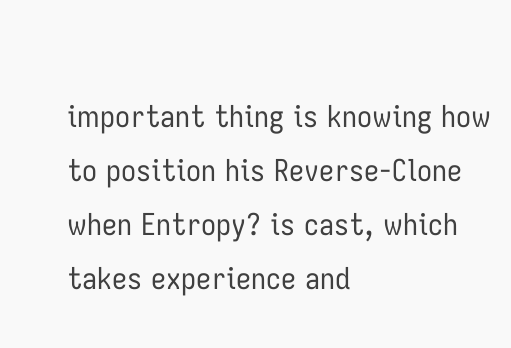important thing is knowing how to position his Reverse-Clone when Entropy? is cast, which takes experience and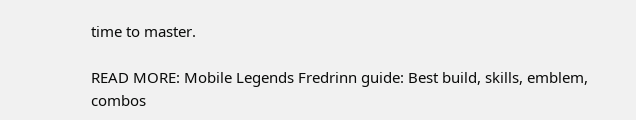time to master.

READ MORE: Mobile Legends Fredrinn guide: Best build, skills, emblem, combos